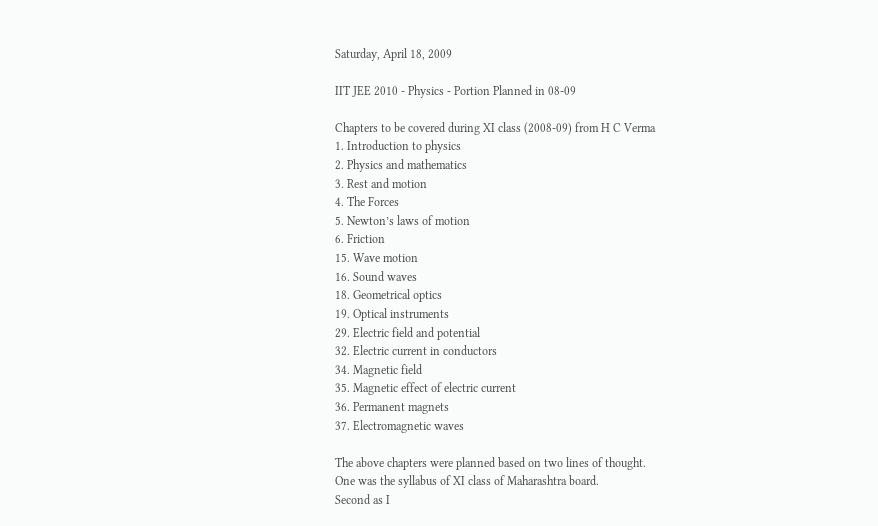Saturday, April 18, 2009

IIT JEE 2010 - Physics - Portion Planned in 08-09

Chapters to be covered during XI class (2008-09) from H C Verma
1. Introduction to physics
2. Physics and mathematics
3. Rest and motion
4. The Forces
5. Newton’s laws of motion
6. Friction
15. Wave motion
16. Sound waves
18. Geometrical optics
19. Optical instruments
29. Electric field and potential
32. Electric current in conductors
34. Magnetic field
35. Magnetic effect of electric current
36. Permanent magnets
37. Electromagnetic waves

The above chapters were planned based on two lines of thought.
One was the syllabus of XI class of Maharashtra board.
Second as I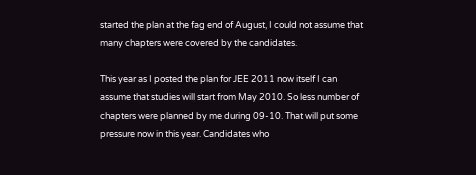started the plan at the fag end of August, I could not assume that many chapters were covered by the candidates.

This year as I posted the plan for JEE 2011 now itself I can assume that studies will start from May 2010. So less number of chapters were planned by me during 09-10. That will put some pressure now in this year. Candidates who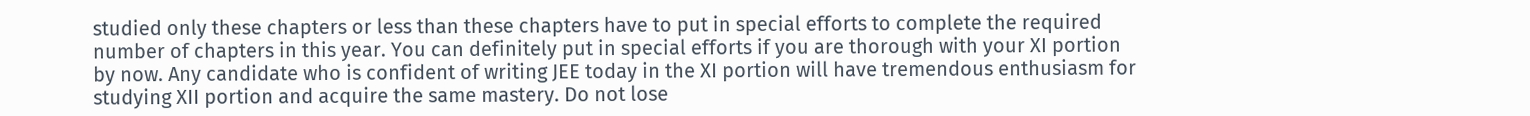studied only these chapters or less than these chapters have to put in special efforts to complete the required number of chapters in this year. You can definitely put in special efforts if you are thorough with your XI portion by now. Any candidate who is confident of writing JEE today in the XI portion will have tremendous enthusiasm for studying XII portion and acquire the same mastery. Do not lose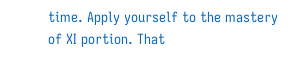time. Apply yourself to the mastery of XI portion. That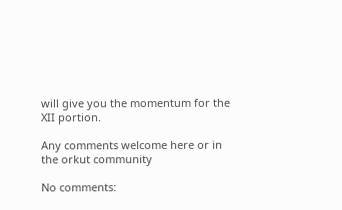will give you the momentum for the XII portion.

Any comments welcome here or in the orkut community

No comments: